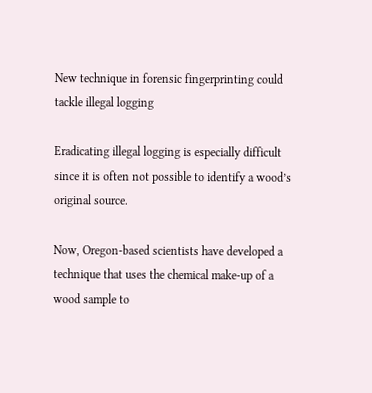New technique in forensic fingerprinting could tackle illegal logging

Eradicating illegal logging is especially difficult since it is often not possible to identify a wood’s original source.

Now, Oregon-based scientists have developed a technique that uses the chemical make-up of a wood sample to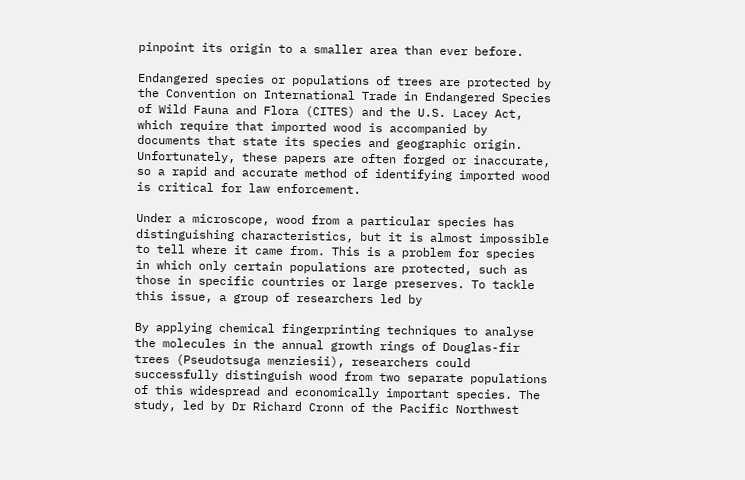pinpoint its origin to a smaller area than ever before.

Endangered species or populations of trees are protected by the Convention on International Trade in Endangered Species of Wild Fauna and Flora (CITES) and the U.S. Lacey Act, which require that imported wood is accompanied by documents that state its species and geographic origin. Unfortunately, these papers are often forged or inaccurate, so a rapid and accurate method of identifying imported wood is critical for law enforcement.

Under a microscope, wood from a particular species has distinguishing characteristics, but it is almost impossible to tell where it came from. This is a problem for species in which only certain populations are protected, such as those in specific countries or large preserves. To tackle this issue, a group of researchers led by

By applying chemical fingerprinting techniques to analyse the molecules in the annual growth rings of Douglas-fir trees (Pseudotsuga menziesii), researchers could successfully distinguish wood from two separate populations of this widespread and economically important species. The study, led by Dr Richard Cronn of the Pacific Northwest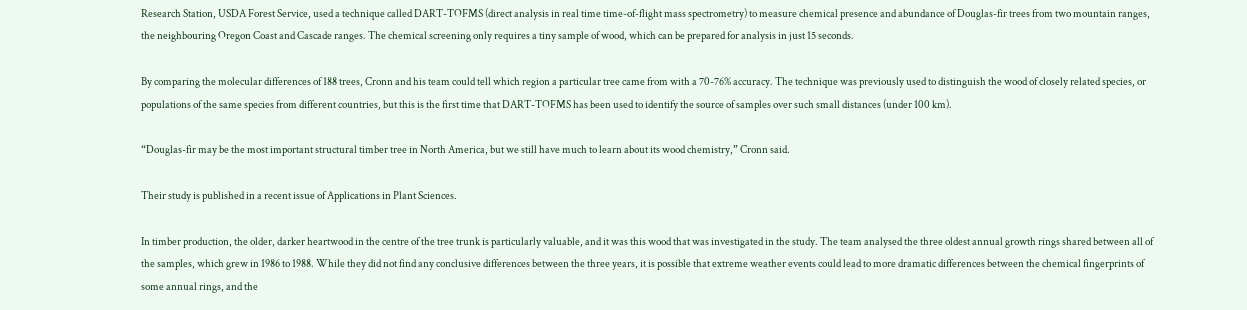Research Station, USDA Forest Service, used a technique called DART-TOFMS (direct analysis in real time time-of-flight mass spectrometry) to measure chemical presence and abundance of Douglas-fir trees from two mountain ranges, the neighbouring Oregon Coast and Cascade ranges. The chemical screening only requires a tiny sample of wood, which can be prepared for analysis in just 15 seconds.

By comparing the molecular differences of 188 trees, Cronn and his team could tell which region a particular tree came from with a 70-76% accuracy. The technique was previously used to distinguish the wood of closely related species, or populations of the same species from different countries, but this is the first time that DART-TOFMS has been used to identify the source of samples over such small distances (under 100 km).

“Douglas-fir may be the most important structural timber tree in North America, but we still have much to learn about its wood chemistry,” Cronn said.

Their study is published in a recent issue of Applications in Plant Sciences.

In timber production, the older, darker heartwood in the centre of the tree trunk is particularly valuable, and it was this wood that was investigated in the study. The team analysed the three oldest annual growth rings shared between all of the samples, which grew in 1986 to 1988. While they did not find any conclusive differences between the three years, it is possible that extreme weather events could lead to more dramatic differences between the chemical fingerprints of some annual rings, and the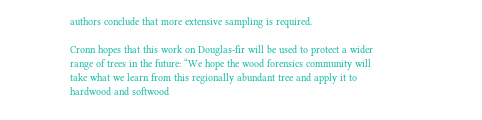authors conclude that more extensive sampling is required.

Cronn hopes that this work on Douglas-fir will be used to protect a wider range of trees in the future: “We hope the wood forensics community will take what we learn from this regionally abundant tree and apply it to hardwood and softwood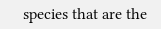species that are the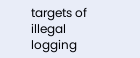targets of illegal logging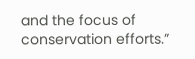and the focus of conservation efforts.”